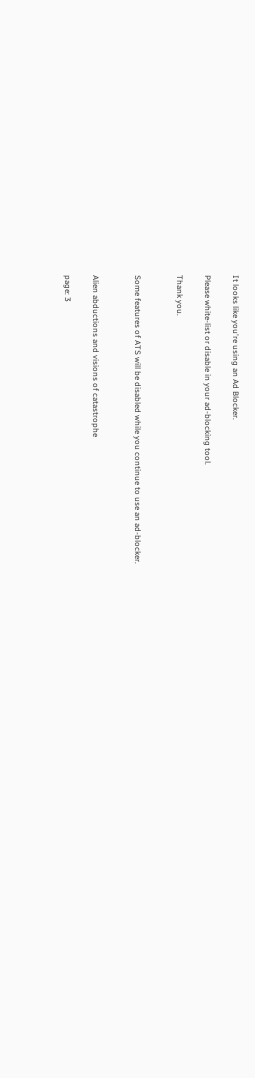It looks like you're using an Ad Blocker.

Please white-list or disable in your ad-blocking tool.

Thank you.


Some features of ATS will be disabled while you continue to use an ad-blocker.


Alien abductions and visions of catastrophe

page: 3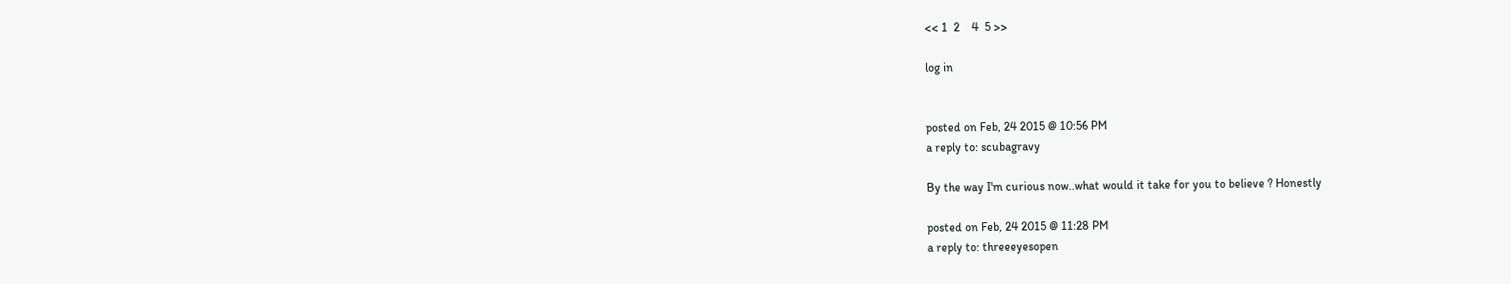<< 1  2    4  5 >>

log in


posted on Feb, 24 2015 @ 10:56 PM
a reply to: scubagravy

By the way I'm curious now..what would it take for you to believe ? Honestly

posted on Feb, 24 2015 @ 11:28 PM
a reply to: threeeyesopen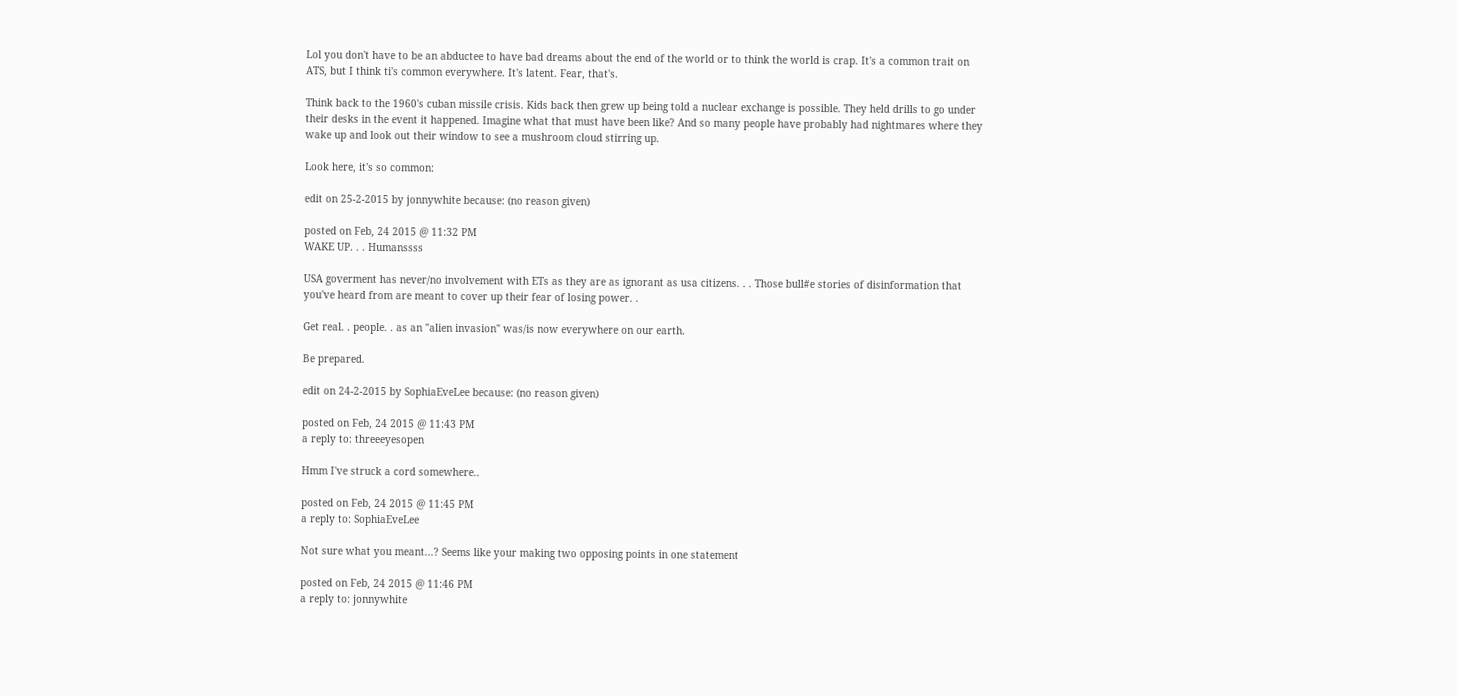Lol you don't have to be an abductee to have bad dreams about the end of the world or to think the world is crap. It's a common trait on ATS, but I think ti's common everywhere. It's latent. Fear, that's.

Think back to the 1960's cuban missile crisis. Kids back then grew up being told a nuclear exchange is possible. They held drills to go under their desks in the event it happened. Imagine what that must have been like? And so many people have probably had nightmares where they wake up and look out their window to see a mushroom cloud stirring up.

Look here, it's so common:

edit on 25-2-2015 by jonnywhite because: (no reason given)

posted on Feb, 24 2015 @ 11:32 PM
WAKE UP. . . Humanssss

USA goverment has never/no involvement with ETs as they are as ignorant as usa citizens. . . Those bull#e stories of disinformation that you've heard from are meant to cover up their fear of losing power. .

Get real. . people. . as an "alien invasion" was/is now everywhere on our earth.

Be prepared.

edit on 24-2-2015 by SophiaEveLee because: (no reason given)

posted on Feb, 24 2015 @ 11:43 PM
a reply to: threeeyesopen

Hmm I've struck a cord somewhere..

posted on Feb, 24 2015 @ 11:45 PM
a reply to: SophiaEveLee

Not sure what you meant...? Seems like your making two opposing points in one statement

posted on Feb, 24 2015 @ 11:46 PM
a reply to: jonnywhite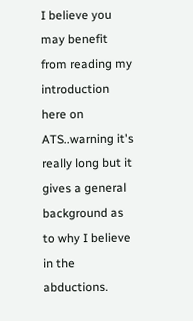I believe you may benefit from reading my introduction here on ATS..warning it's really long but it gives a general background as to why I believe in the abductions.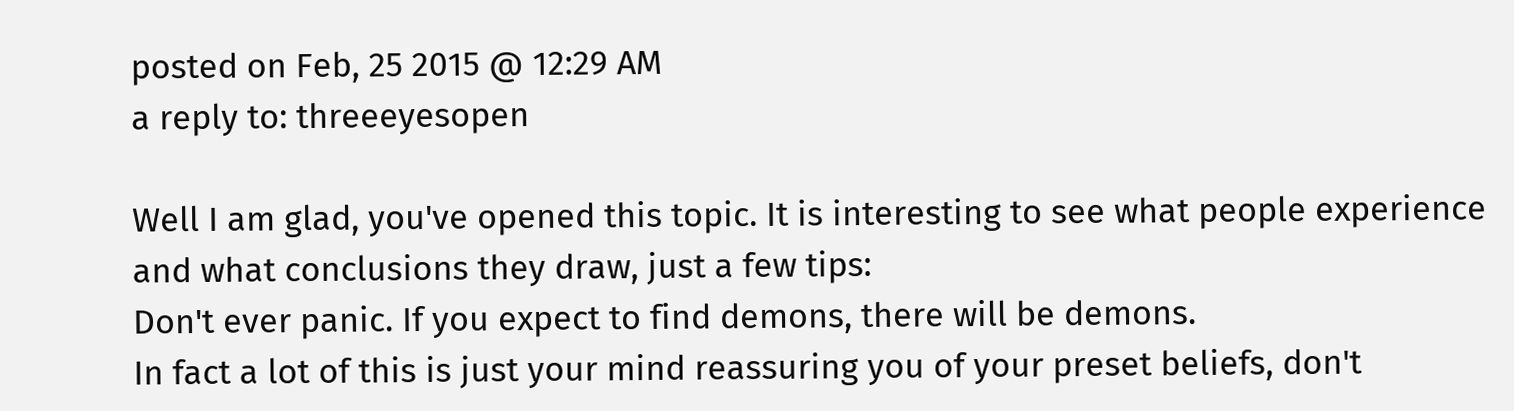posted on Feb, 25 2015 @ 12:29 AM
a reply to: threeeyesopen

Well I am glad, you've opened this topic. It is interesting to see what people experience and what conclusions they draw, just a few tips:
Don't ever panic. If you expect to find demons, there will be demons.
In fact a lot of this is just your mind reassuring you of your preset beliefs, don't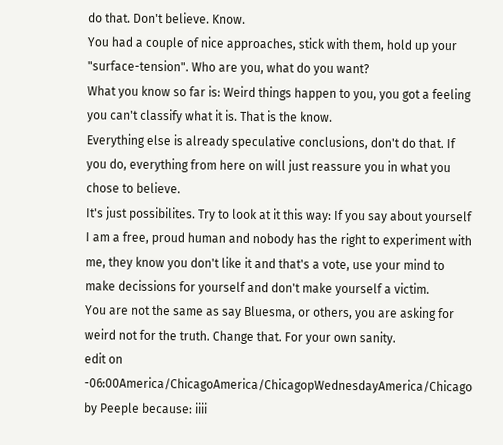do that. Don't believe. Know.
You had a couple of nice approaches, stick with them, hold up your "surface-tension". Who are you, what do you want?
What you know so far is: Weird things happen to you, you got a feeling you can't classify what it is. That is the know.
Everything else is already speculative conclusions, don't do that. If you do, everything from here on will just reassure you in what you chose to believe.
It's just possibilites. Try to look at it this way: If you say about yourself I am a free, proud human and nobody has the right to experiment with me, they know you don't like it and that's a vote, use your mind to make decissions for yourself and don't make yourself a victim.
You are not the same as say Bluesma, or others, you are asking for weird not for the truth. Change that. For your own sanity.
edit on -06:00America/ChicagoAmerica/ChicagopWednesdayAmerica/Chicago by Peeple because: iiii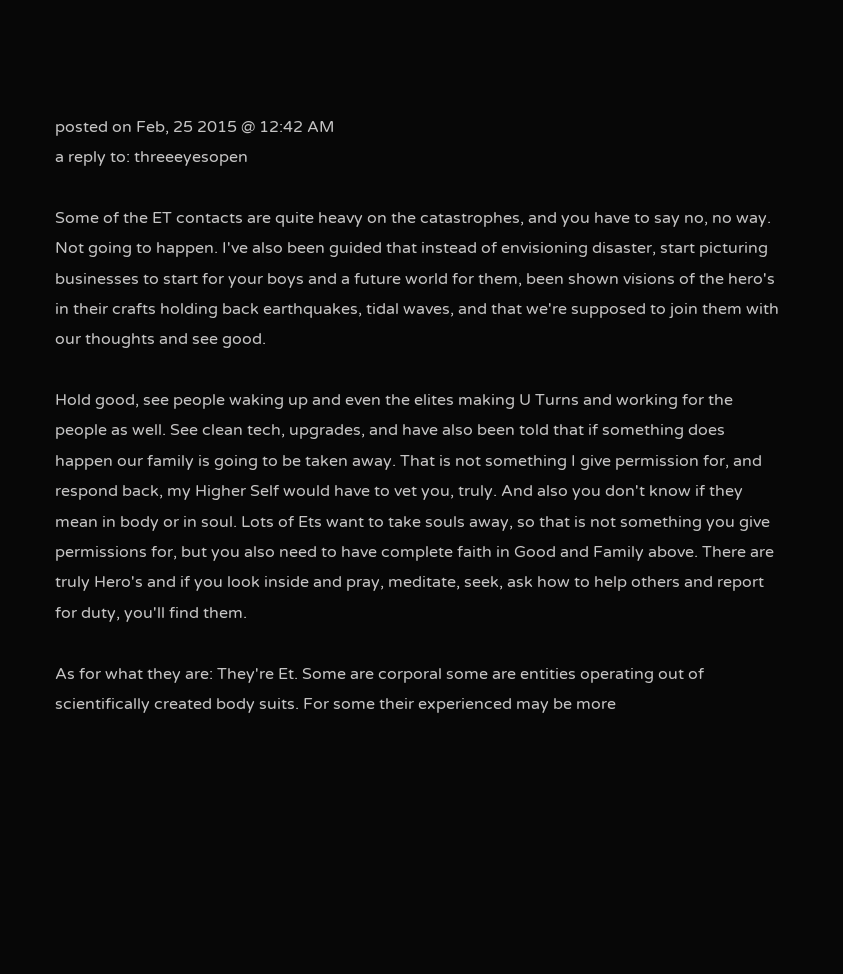posted on Feb, 25 2015 @ 12:42 AM
a reply to: threeeyesopen

Some of the ET contacts are quite heavy on the catastrophes, and you have to say no, no way. Not going to happen. I've also been guided that instead of envisioning disaster, start picturing businesses to start for your boys and a future world for them, been shown visions of the hero's in their crafts holding back earthquakes, tidal waves, and that we're supposed to join them with our thoughts and see good.

Hold good, see people waking up and even the elites making U Turns and working for the people as well. See clean tech, upgrades, and have also been told that if something does happen our family is going to be taken away. That is not something I give permission for, and respond back, my Higher Self would have to vet you, truly. And also you don't know if they mean in body or in soul. Lots of Ets want to take souls away, so that is not something you give permissions for, but you also need to have complete faith in Good and Family above. There are truly Hero's and if you look inside and pray, meditate, seek, ask how to help others and report for duty, you'll find them.

As for what they are: They're Et. Some are corporal some are entities operating out of scientifically created body suits. For some their experienced may be more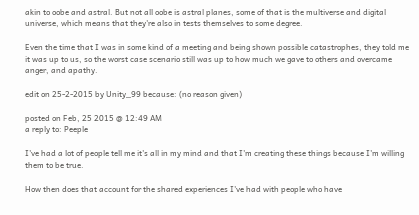akin to oobe and astral. But not all oobe is astral planes, some of that is the multiverse and digital universe, which means that they're also in tests themselves to some degree.

Even the time that I was in some kind of a meeting and being shown possible catastrophes, they told me it was up to us, so the worst case scenario still was up to how much we gave to others and overcame anger, and apathy.

edit on 25-2-2015 by Unity_99 because: (no reason given)

posted on Feb, 25 2015 @ 12:49 AM
a reply to: Peeple

I've had a lot of people tell me it's all in my mind and that I'm creating these things because I'm willing them to be true.

How then does that account for the shared experiences I've had with people who have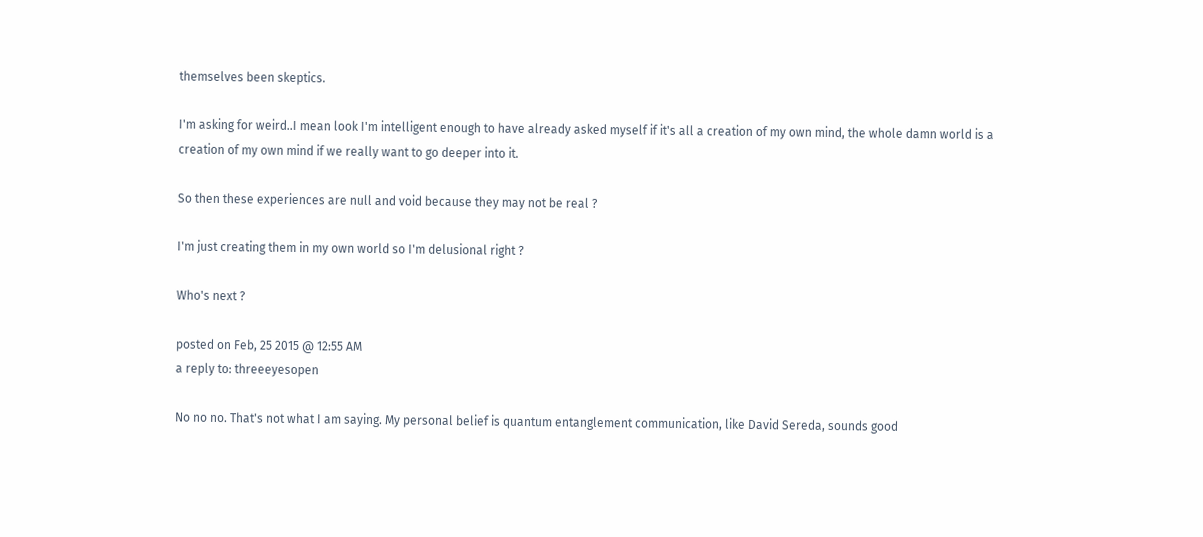themselves been skeptics.

I'm asking for weird..I mean look I'm intelligent enough to have already asked myself if it's all a creation of my own mind, the whole damn world is a creation of my own mind if we really want to go deeper into it.

So then these experiences are null and void because they may not be real ?

I'm just creating them in my own world so I'm delusional right ?

Who's next ?

posted on Feb, 25 2015 @ 12:55 AM
a reply to: threeeyesopen

No no no. That's not what I am saying. My personal belief is quantum entanglement communication, like David Sereda, sounds good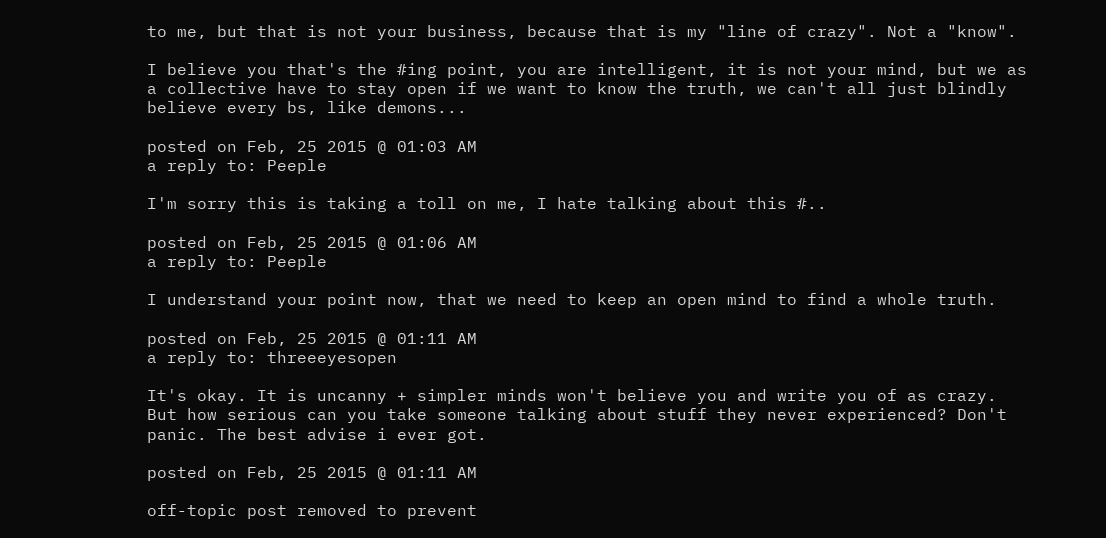to me, but that is not your business, because that is my "line of crazy". Not a "know".

I believe you that's the #ing point, you are intelligent, it is not your mind, but we as a collective have to stay open if we want to know the truth, we can't all just blindly believe every bs, like demons...

posted on Feb, 25 2015 @ 01:03 AM
a reply to: Peeple

I'm sorry this is taking a toll on me, I hate talking about this #..

posted on Feb, 25 2015 @ 01:06 AM
a reply to: Peeple

I understand your point now, that we need to keep an open mind to find a whole truth.

posted on Feb, 25 2015 @ 01:11 AM
a reply to: threeeyesopen

It's okay. It is uncanny + simpler minds won't believe you and write you of as crazy. But how serious can you take someone talking about stuff they never experienced? Don't panic. The best advise i ever got.

posted on Feb, 25 2015 @ 01:11 AM

off-topic post removed to prevent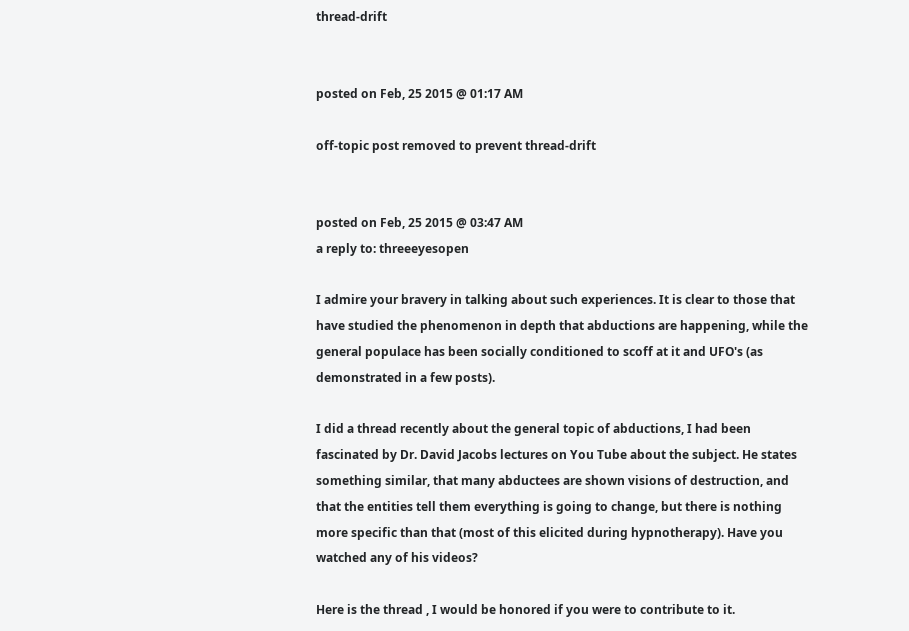thread-drift


posted on Feb, 25 2015 @ 01:17 AM

off-topic post removed to prevent thread-drift


posted on Feb, 25 2015 @ 03:47 AM
a reply to: threeeyesopen

I admire your bravery in talking about such experiences. It is clear to those that have studied the phenomenon in depth that abductions are happening, while the general populace has been socially conditioned to scoff at it and UFO's (as demonstrated in a few posts).

I did a thread recently about the general topic of abductions, I had been fascinated by Dr. David Jacobs lectures on You Tube about the subject. He states something similar, that many abductees are shown visions of destruction, and that the entities tell them everything is going to change, but there is nothing more specific than that (most of this elicited during hypnotherapy). Have you watched any of his videos?

Here is the thread , I would be honored if you were to contribute to it.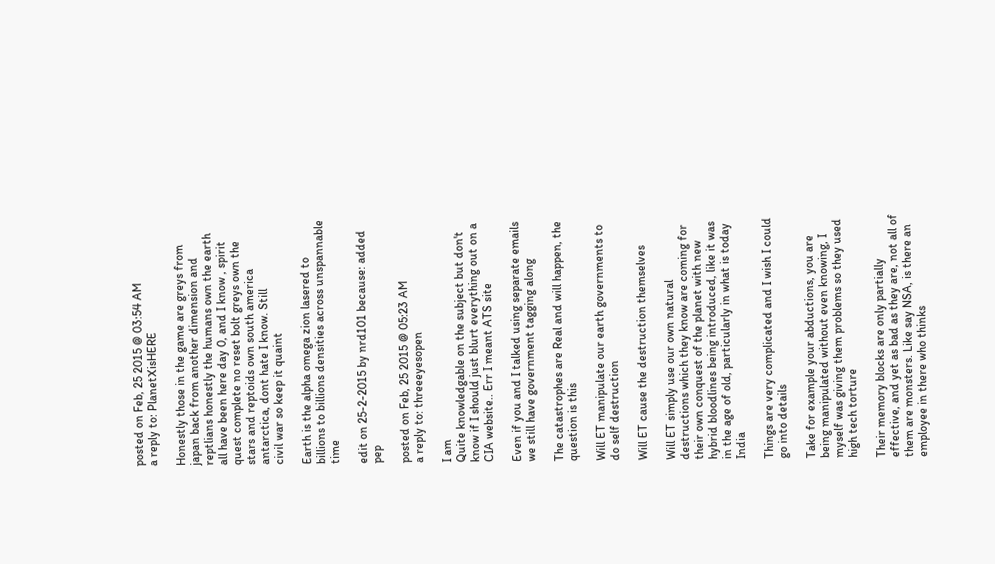posted on Feb, 25 2015 @ 03:54 AM
a reply to: PlanetXisHERE

Honestly those in the game are greys from japan back from another dimension and reptlians honestly the humans own the earth all have been here day 0, and I know , spirit quest complete no reset bolt greys own the stars and reptoids own south america antarctica, dont hate I know. Still
civil war so keep it quaint

Earth is the alpha omega zion lasered to billions to billions densities across unspannable time

edit on 25-2-2015 by nrd101 because: added pep

posted on Feb, 25 2015 @ 05:23 AM
a reply to: threeeyesopen

I am
Quite knowledgable on the subject but don't know if I should just blurt everything out on a CIA website.. Err I meant ATS site

Even if you and I talked using separate emails we still have government tagging along

The catastrophes are Real and will happen, the question is this

Will ET manipulate our earth governments to do self destruction

Will ET cause the destruction themselves

Will ET simply use our own natural destructions which they know are coming for their own conquest of the planet with new hybrid bloodlines being introduced, like it was in the age of old, particularly in what is today India

Things are very complicated and I wish I could go into details

Take for example your abductions, you are being manipulated without even knowing, I myself was giving them problems so they used high tech torture

Their memory blocks are only partially effective, and yet as bad as they are, not all of them are monsters. Like say NSA, is there an employee in there who thinks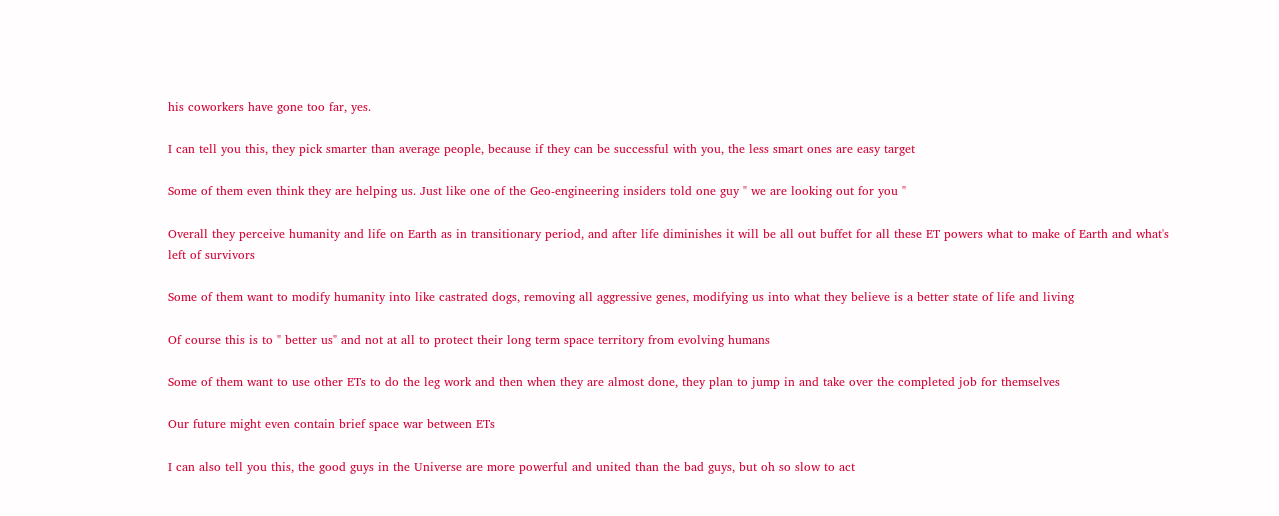his coworkers have gone too far, yes.

I can tell you this, they pick smarter than average people, because if they can be successful with you, the less smart ones are easy target

Some of them even think they are helping us. Just like one of the Geo-engineering insiders told one guy " we are looking out for you "

Overall they perceive humanity and life on Earth as in transitionary period, and after life diminishes it will be all out buffet for all these ET powers what to make of Earth and what's left of survivors

Some of them want to modify humanity into like castrated dogs, removing all aggressive genes, modifying us into what they believe is a better state of life and living

Of course this is to " better us" and not at all to protect their long term space territory from evolving humans

Some of them want to use other ETs to do the leg work and then when they are almost done, they plan to jump in and take over the completed job for themselves

Our future might even contain brief space war between ETs

I can also tell you this, the good guys in the Universe are more powerful and united than the bad guys, but oh so slow to act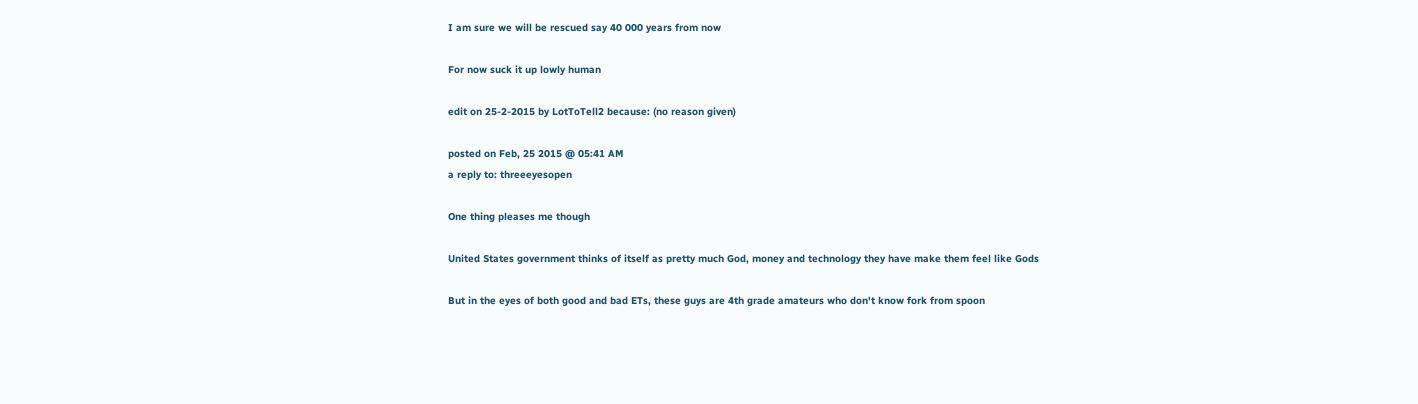I am sure we will be rescued say 40 000 years from now

For now suck it up lowly human

edit on 25-2-2015 by LotToTell2 because: (no reason given)

posted on Feb, 25 2015 @ 05:41 AM
a reply to: threeeyesopen

One thing pleases me though

United States government thinks of itself as pretty much God, money and technology they have make them feel like Gods

But in the eyes of both good and bad ETs, these guys are 4th grade amateurs who don't know fork from spoon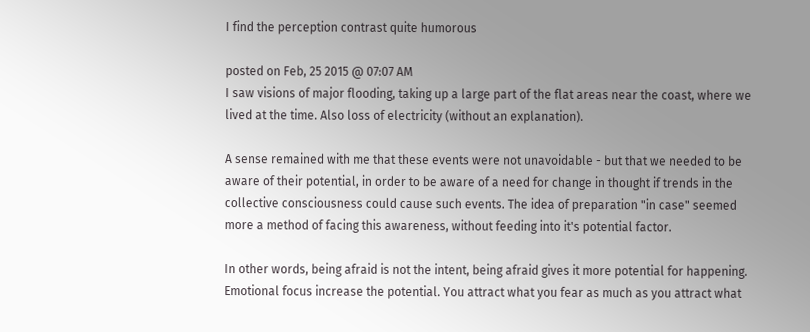I find the perception contrast quite humorous

posted on Feb, 25 2015 @ 07:07 AM
I saw visions of major flooding, taking up a large part of the flat areas near the coast, where we lived at the time. Also loss of electricity (without an explanation).

A sense remained with me that these events were not unavoidable - but that we needed to be aware of their potential, in order to be aware of a need for change in thought if trends in the collective consciousness could cause such events. The idea of preparation "in case" seemed more a method of facing this awareness, without feeding into it's potential factor.

In other words, being afraid is not the intent, being afraid gives it more potential for happening. Emotional focus increase the potential. You attract what you fear as much as you attract what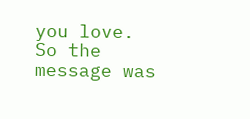you love. So the message was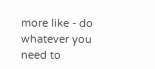more like - do whatever you need to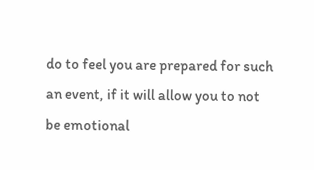do to feel you are prepared for such an event, if it will allow you to not be emotional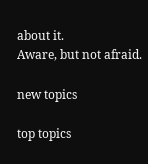about it.
Aware, but not afraid.

new topics

top topics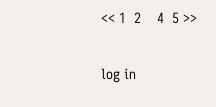<< 1  2    4  5 >>

log in